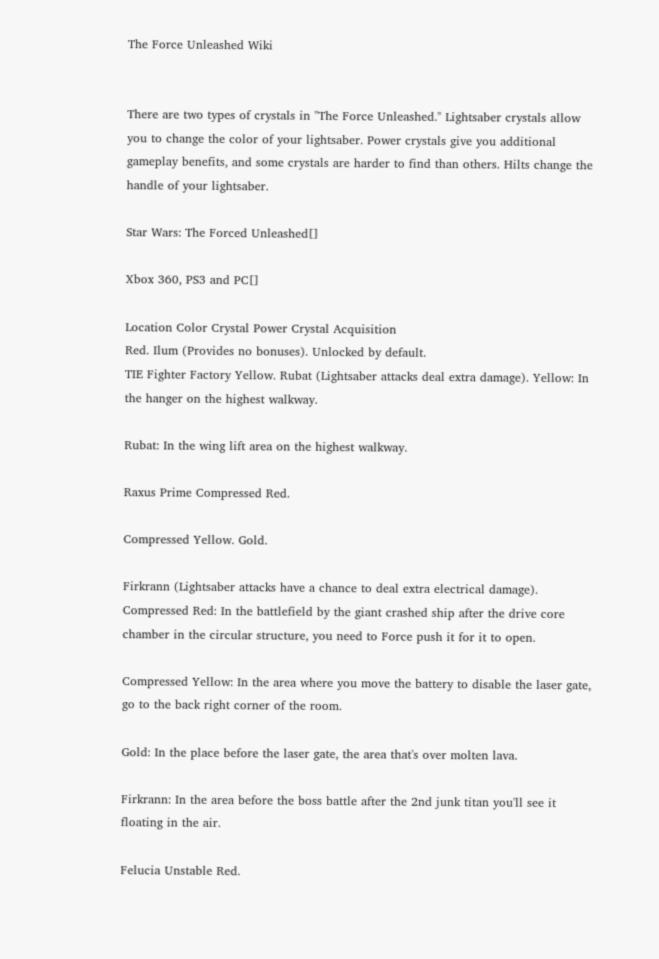The Force Unleashed Wiki


There are two types of crystals in "The Force Unleashed." Lightsaber crystals allow you to change the color of your lightsaber. Power crystals give you additional gameplay benefits, and some crystals are harder to find than others. Hilts change the handle of your lightsaber.

Star Wars: The Forced Unleashed[]

Xbox 360, PS3 and PC[]

Location Color Crystal Power Crystal Acquisition
Red. Ilum (Provides no bonuses). Unlocked by default.
TIE Fighter Factory Yellow. Rubat (Lightsaber attacks deal extra damage). Yellow: In the hanger on the highest walkway.

Rubat: In the wing lift area on the highest walkway.

Raxus Prime Compressed Red.

Compressed Yellow. Gold.

Firkrann (Lightsaber attacks have a chance to deal extra electrical damage). Compressed Red: In the battlefield by the giant crashed ship after the drive core chamber in the circular structure, you need to Force push it for it to open.

Compressed Yellow: In the area where you move the battery to disable the laser gate, go to the back right corner of the room.

Gold: In the place before the laser gate, the area that's over molten lava.

Firkrann: In the area before the boss battle after the 2nd junk titan you'll see it floating in the air.

Felucia Unstable Red.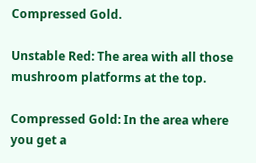Compressed Gold.

Unstable Red: The area with all those mushroom platforms at the top.

Compressed Gold: In the area where you get a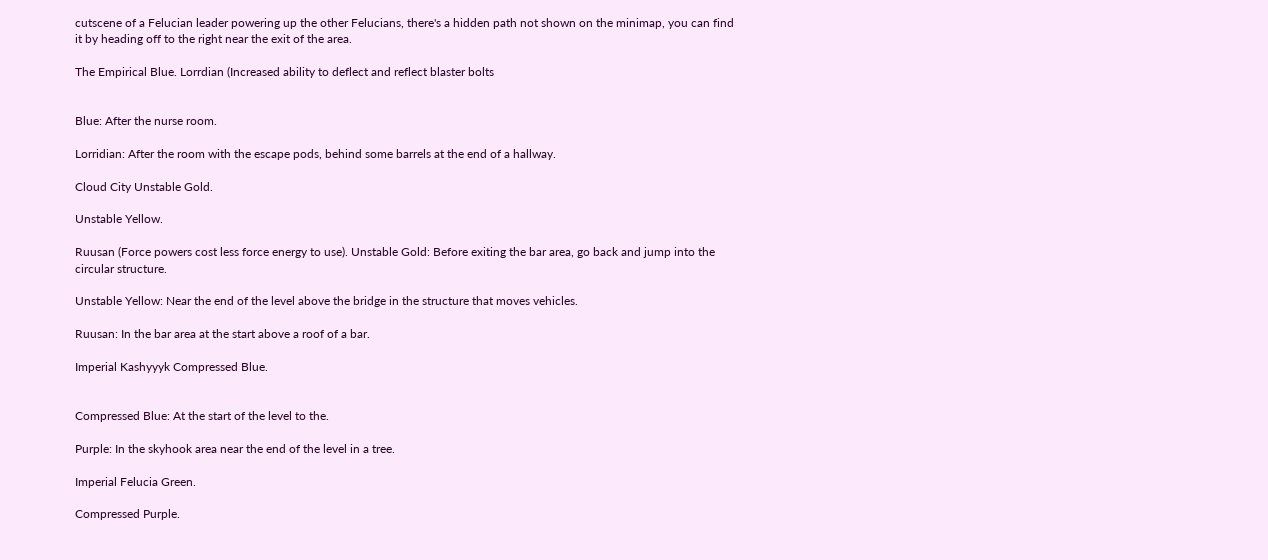cutscene of a Felucian leader powering up the other Felucians, there's a hidden path not shown on the minimap, you can find it by heading off to the right near the exit of the area.

The Empirical Blue. Lorrdian (Increased ability to deflect and reflect blaster bolts


Blue: After the nurse room.

Lorridian: After the room with the escape pods, behind some barrels at the end of a hallway.

Cloud City Unstable Gold.

Unstable Yellow.

Ruusan (Force powers cost less force energy to use). Unstable Gold: Before exiting the bar area, go back and jump into the circular structure.

Unstable Yellow: Near the end of the level above the bridge in the structure that moves vehicles.

Ruusan: In the bar area at the start above a roof of a bar.

Imperial Kashyyyk Compressed Blue.


Compressed Blue: At the start of the level to the.

Purple: In the skyhook area near the end of the level in a tree.

Imperial Felucia Green.

Compressed Purple.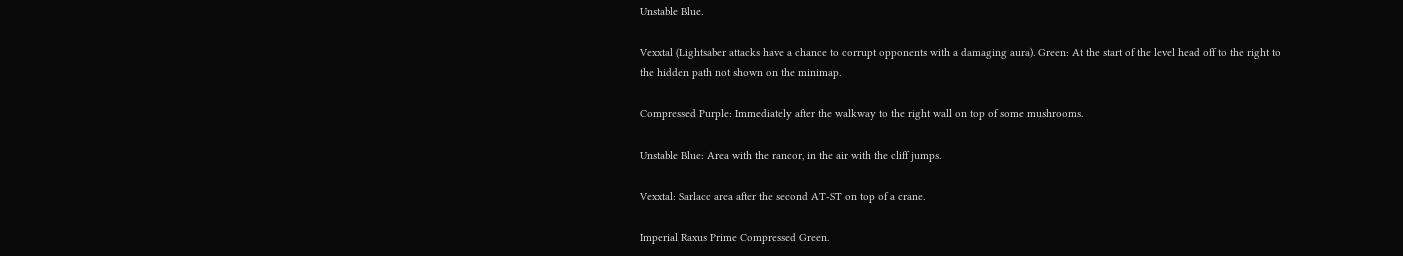Unstable Blue.

Vexxtal (Lightsaber attacks have a chance to corrupt opponents with a damaging aura). Green: At the start of the level head off to the right to the hidden path not shown on the minimap.

Compressed Purple: Immediately after the walkway to the right wall on top of some mushrooms.

Unstable Blue: Area with the rancor, in the air with the cliff jumps.

Vexxtal: Sarlacc area after the second AT-ST on top of a crane.

Imperial Raxus Prime Compressed Green.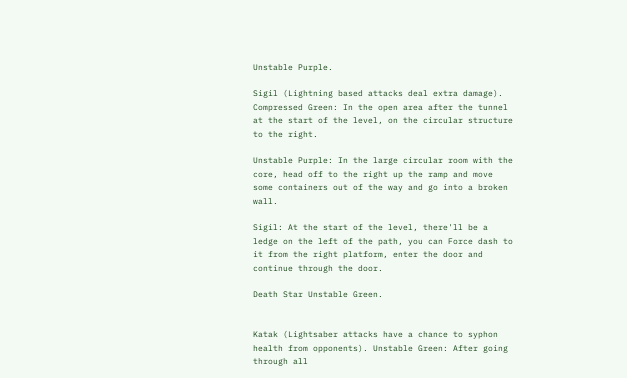Unstable Purple.

Sigil (Lightning based attacks deal extra damage). Compressed Green: In the open area after the tunnel at the start of the level, on the circular structure to the right.

Unstable Purple: In the large circular room with the core, head off to the right up the ramp and move some containers out of the way and go into a broken wall.

Sigil: At the start of the level, there'll be a ledge on the left of the path, you can Force dash to it from the right platform, enter the door and continue through the door.

Death Star Unstable Green.


Katak (Lightsaber attacks have a chance to syphon health from opponents). Unstable Green: After going through all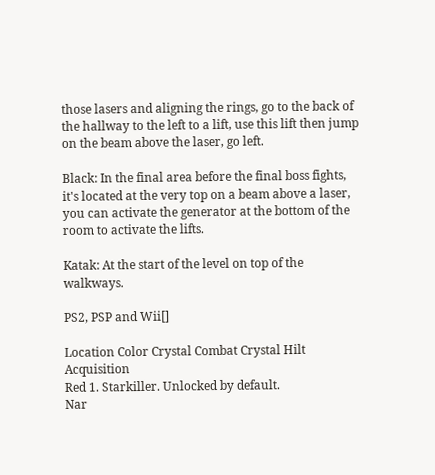those lasers and aligning the rings, go to the back of the hallway to the left to a lift, use this lift then jump on the beam above the laser, go left.

Black: In the final area before the final boss fights, it's located at the very top on a beam above a laser, you can activate the generator at the bottom of the room to activate the lifts.

Katak: At the start of the level on top of the walkways.

PS2, PSP and Wii[]

Location Color Crystal Combat Crystal Hilt Acquisition
Red 1. Starkiller. Unlocked by default.
Nar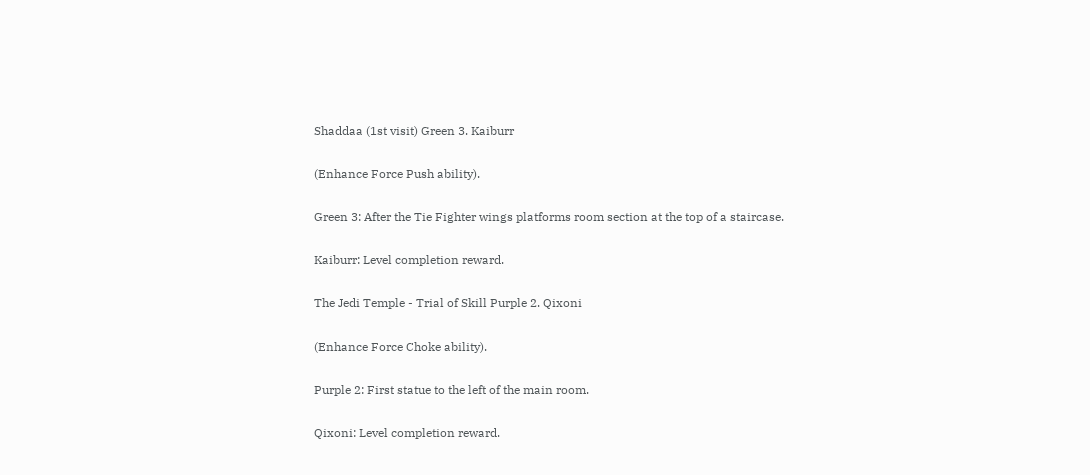Shaddaa (1st visit) Green 3. Kaiburr

(Enhance Force Push ability).

Green 3: After the Tie Fighter wings platforms room section at the top of a staircase.

Kaiburr: Level completion reward.

The Jedi Temple - Trial of Skill Purple 2. Qixoni

(Enhance Force Choke ability).

Purple 2: First statue to the left of the main room.

Qixoni: Level completion reward.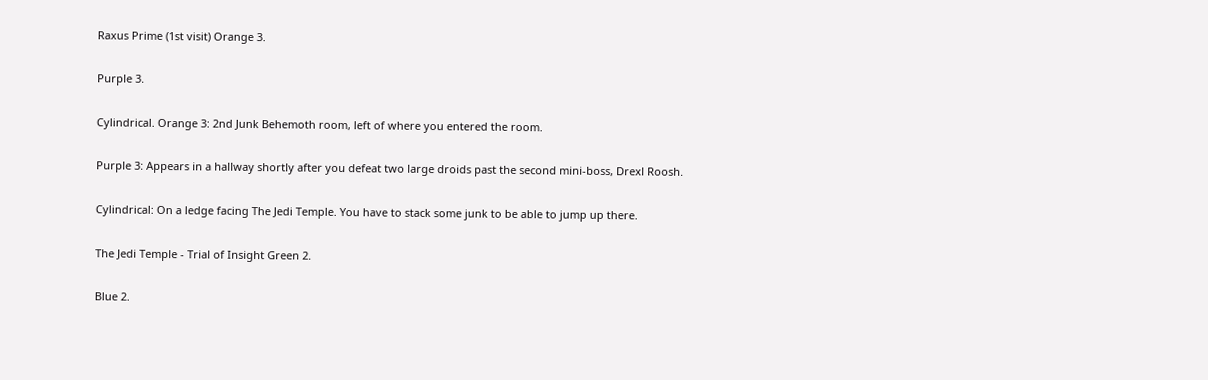Raxus Prime (1st visit) Orange 3.

Purple 3.

Cylindrical. Orange 3: 2nd Junk Behemoth room, left of where you entered the room.

Purple 3: Appears in a hallway shortly after you defeat two large droids past the second mini-boss, Drexl Roosh.

Cylindrical: On a ledge facing The Jedi Temple. You have to stack some junk to be able to jump up there.

The Jedi Temple - Trial of Insight Green 2.

Blue 2.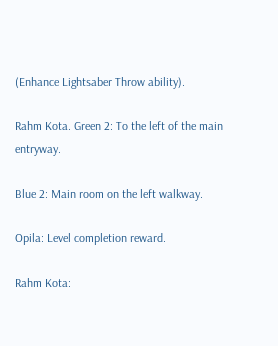(Enhance Lightsaber Throw ability).

Rahm Kota. Green 2: To the left of the main entryway.

Blue 2: Main room on the left walkway.

Opila: Level completion reward.

Rahm Kota: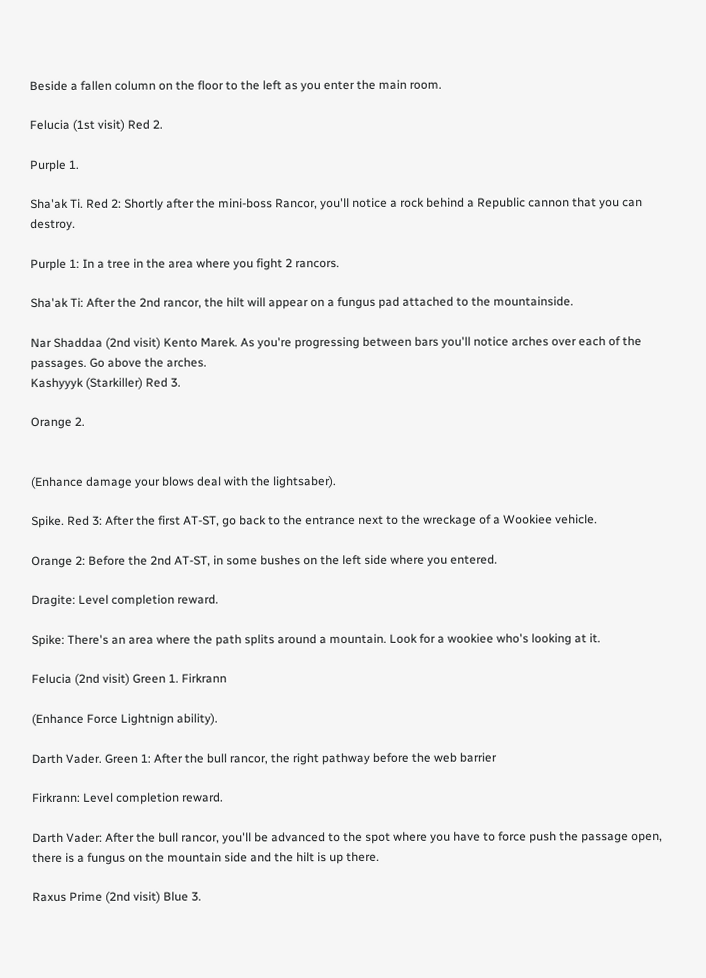Beside a fallen column on the floor to the left as you enter the main room.

Felucia (1st visit) Red 2.

Purple 1.

Sha'ak Ti. Red 2: Shortly after the mini-boss Rancor, you'll notice a rock behind a Republic cannon that you can destroy.

Purple 1: In a tree in the area where you fight 2 rancors.

Sha'ak Ti: After the 2nd rancor, the hilt will appear on a fungus pad attached to the mountainside.

Nar Shaddaa (2nd visit) Kento Marek. As you're progressing between bars you'll notice arches over each of the passages. Go above the arches.
Kashyyyk (Starkiller) Red 3.

Orange 2.


(Enhance damage your blows deal with the lightsaber).

Spike. Red 3: After the first AT-ST, go back to the entrance next to the wreckage of a Wookiee vehicle.

Orange 2: Before the 2nd AT-ST, in some bushes on the left side where you entered.

Dragite: Level completion reward.

Spike: There's an area where the path splits around a mountain. Look for a wookiee who's looking at it.

Felucia (2nd visit) Green 1. Firkrann

(Enhance Force Lightnign ability).

Darth Vader. Green 1: After the bull rancor, the right pathway before the web barrier

Firkrann: Level completion reward.

Darth Vader: After the bull rancor, you'll be advanced to the spot where you have to force push the passage open, there is a fungus on the mountain side and the hilt is up there.

Raxus Prime (2nd visit) Blue 3.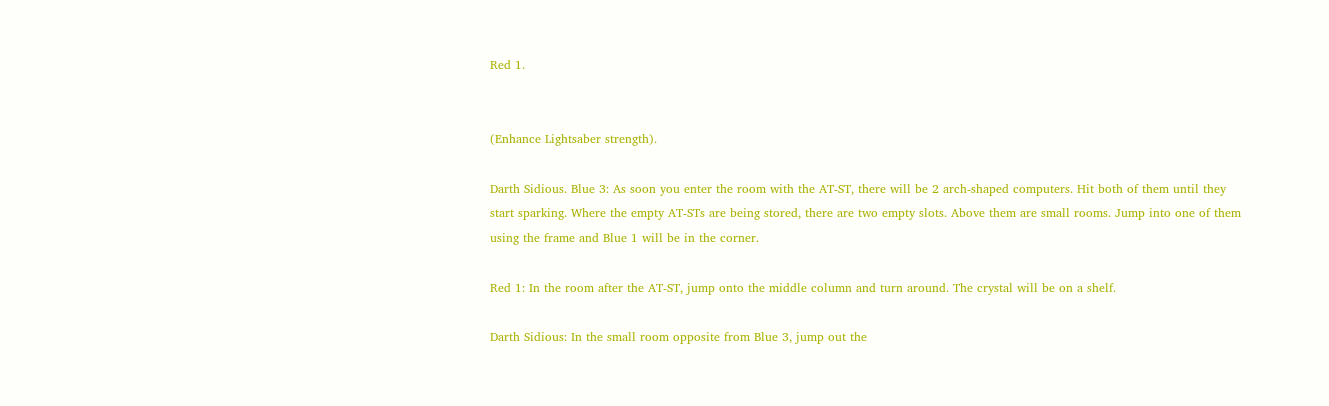Red 1.


(Enhance Lightsaber strength).

Darth Sidious. Blue 3: As soon you enter the room with the AT-ST, there will be 2 arch-shaped computers. Hit both of them until they start sparking. Where the empty AT-STs are being stored, there are two empty slots. Above them are small rooms. Jump into one of them using the frame and Blue 1 will be in the corner.

Red 1: In the room after the AT-ST, jump onto the middle column and turn around. The crystal will be on a shelf.

Darth Sidious: In the small room opposite from Blue 3, jump out the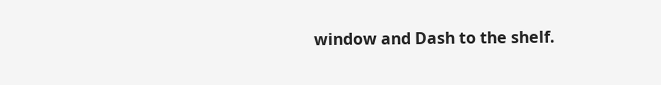window and Dash to the shelf.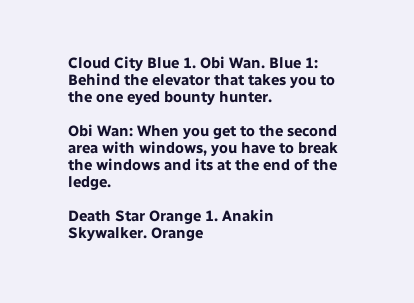Cloud City Blue 1. Obi Wan. Blue 1: Behind the elevator that takes you to the one eyed bounty hunter.

Obi Wan: When you get to the second area with windows, you have to break the windows and its at the end of the ledge.

Death Star Orange 1. Anakin Skywalker. Orange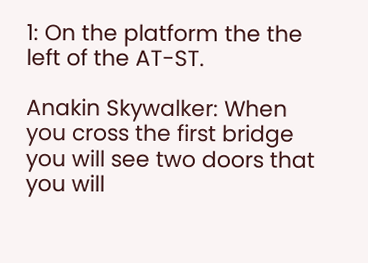1: On the platform the the left of the AT-ST.

Anakin Skywalker: When you cross the first bridge you will see two doors that you will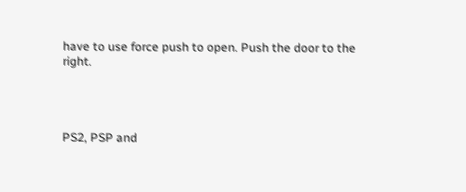have to use force push to open. Push the door to the right.




PS2, PSP and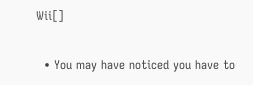Wii[]

  • You may have noticed you have to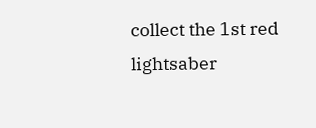collect the 1st red lightsaber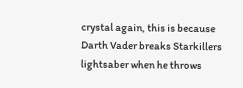crystal again, this is because Darth Vader breaks Starkillers lightsaber when he throws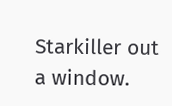Starkiller out a window.